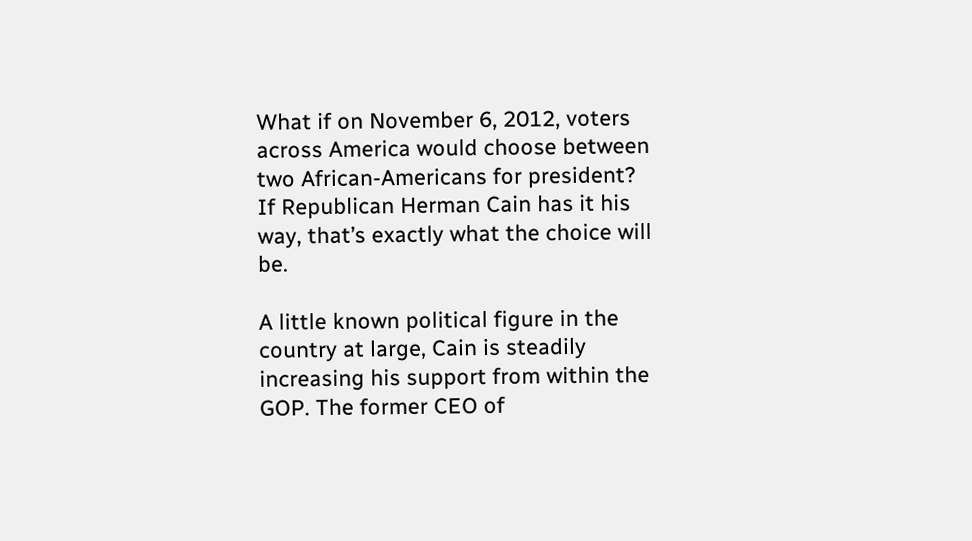What if on November 6, 2012, voters across America would choose between two African-Americans for president? If Republican Herman Cain has it his way, that’s exactly what the choice will be.

A little known political figure in the country at large, Cain is steadily increasing his support from within the GOP. The former CEO of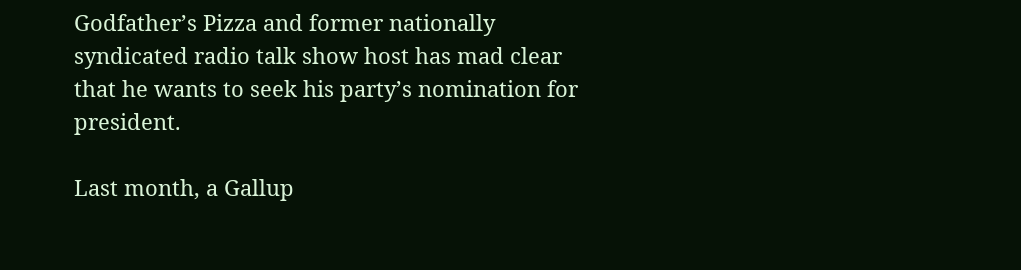Godfather’s Pizza and former nationally syndicated radio talk show host has mad clear that he wants to seek his party’s nomination for president.

Last month, a Gallup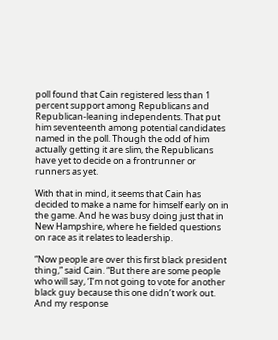poll found that Cain registered less than 1 percent support among Republicans and Republican-leaning independents. That put him seventeenth among potential candidates named in the poll. Though the odd of him actually getting it are slim, the Republicans have yet to decide on a frontrunner or runners as yet.

With that in mind, it seems that Cain has decided to make a name for himself early on in the game. And he was busy doing just that in New Hampshire, where he fielded questions on race as it relates to leadership.

“Now people are over this first black president thing,” said Cain. “But there are some people who will say, ‘I’m not going to vote for another black guy because this one didn’t work out. And my response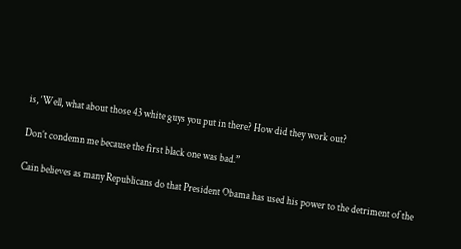is, ‘Well, what about those 43 white guys you put in there? How did they work out?

Don’t condemn me because the first black one was bad.”

Cain believes as many Republicans do that President Obama has used his power to the detriment of the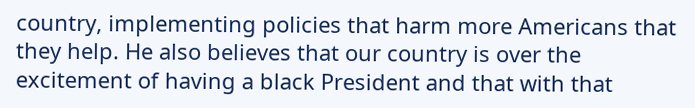country, implementing policies that harm more Americans that they help. He also believes that our country is over the excitement of having a black President and that with that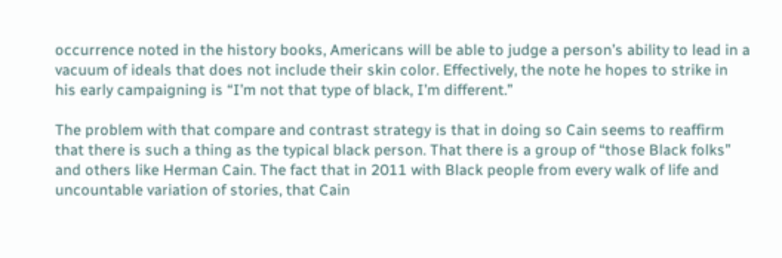occurrence noted in the history books, Americans will be able to judge a person’s ability to lead in a vacuum of ideals that does not include their skin color. Effectively, the note he hopes to strike in his early campaigning is “I’m not that type of black, I’m different.”

The problem with that compare and contrast strategy is that in doing so Cain seems to reaffirm that there is such a thing as the typical black person. That there is a group of “those Black folks” and others like Herman Cain. The fact that in 2011 with Black people from every walk of life and uncountable variation of stories, that Cain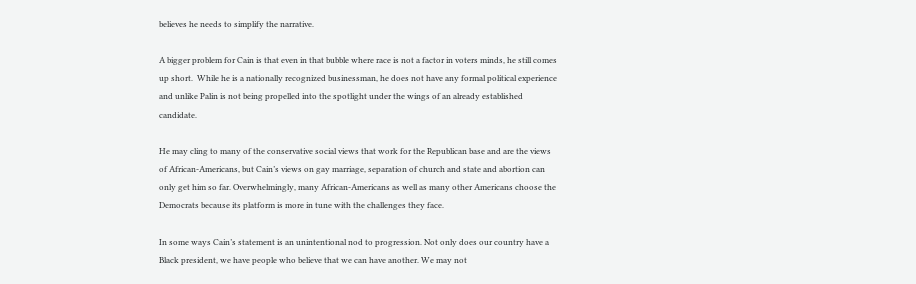believes he needs to simplify the narrative.

A bigger problem for Cain is that even in that bubble where race is not a factor in voters minds, he still comes up short.  While he is a nationally recognized businessman, he does not have any formal political experience and unlike Palin is not being propelled into the spotlight under the wings of an already established candidate.

He may cling to many of the conservative social views that work for the Republican base and are the views of African-Americans, but Cain’s views on gay marriage, separation of church and state and abortion can only get him so far. Overwhelmingly, many African-Americans as well as many other Americans choose the Democrats because its platform is more in tune with the challenges they face.

In some ways Cain’s statement is an unintentional nod to progression. Not only does our country have a Black president, we have people who believe that we can have another. We may not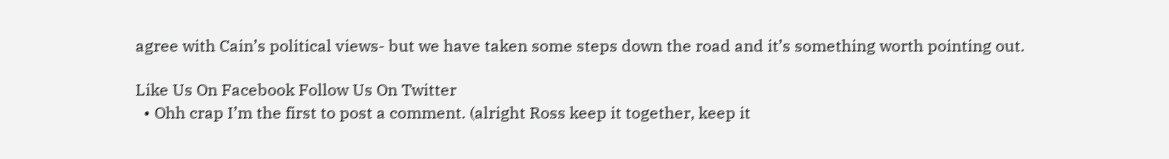agree with Cain’s political views- but we have taken some steps down the road and it’s something worth pointing out.

Like Us On Facebook Follow Us On Twitter
  • Ohh crap I’m the first to post a comment. (alright Ross keep it together, keep it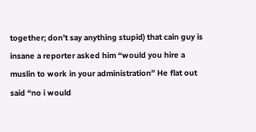together; don’t say anything stupid) that cain guy is insane a reporter asked him “would you hire a muslin to work in your administration” He flat out said “no i would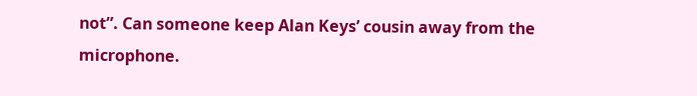not”. Can someone keep Alan Keys’ cousin away from the microphone.